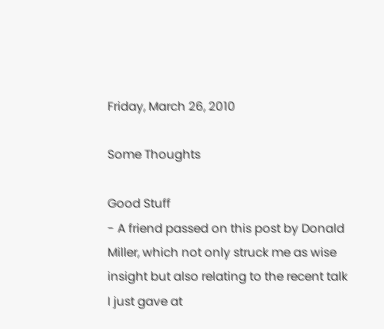Friday, March 26, 2010

Some Thoughts

Good Stuff
- A friend passed on this post by Donald Miller, which not only struck me as wise insight but also relating to the recent talk I just gave at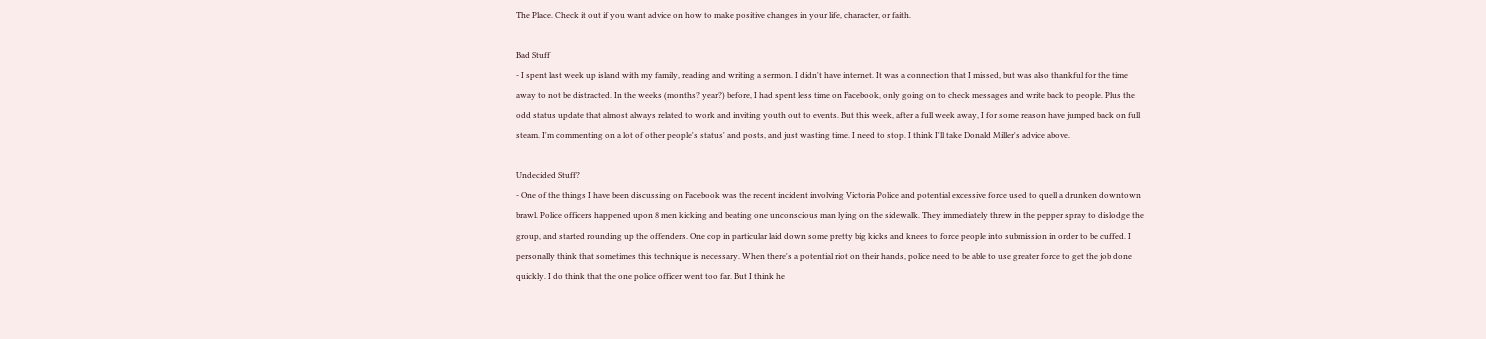The Place. Check it out if you want advice on how to make positive changes in your life, character, or faith.

Bad Stuff
- I spent last week up island with my family, reading and writing a sermon. I didn't have internet. It was a connection that I missed, but was also thankful for the time away to not be distracted. In the weeks (months? year?) before, I had spent less time on Facebook, only going on to check messages and write back to people. Plus the odd status update that almost always related to work and inviting youth out to events. But this week, after a full week away, I for some reason have jumped back on full steam. I'm commenting on a lot of other people's status' and posts, and just wasting time. I need to stop. I think I'll take Donald Miller's advice above.

Undecided Stuff?
- One of the things I have been discussing on Facebook was the recent incident involving Victoria Police and potential excessive force used to quell a drunken downtown brawl. Police officers happened upon 8 men kicking and beating one unconscious man lying on the sidewalk. They immediately threw in the pepper spray to dislodge the group, and started rounding up the offenders. One cop in particular laid down some pretty big kicks and knees to force people into submission in order to be cuffed. I personally think that sometimes this technique is necessary. When there's a potential riot on their hands, police need to be able to use greater force to get the job done quickly. I do think that the one police officer went too far. But I think he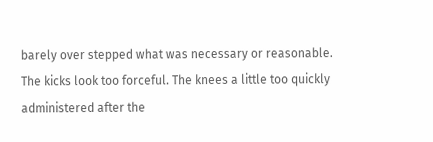barely over stepped what was necessary or reasonable. The kicks look too forceful. The knees a little too quickly administered after the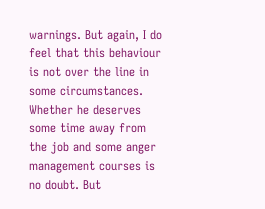warnings. But again, I do feel that this behaviour is not over the line in some circumstances. Whether he deserves some time away from the job and some anger management courses is no doubt. But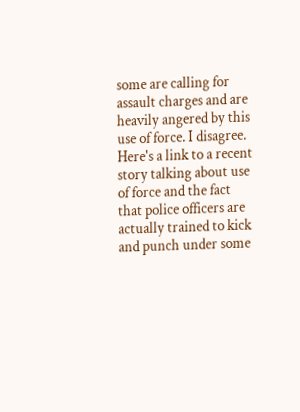some are calling for assault charges and are heavily angered by this use of force. I disagree.
Here's a link to a recent story talking about use of force and the fact that police officers are actually trained to kick and punch under some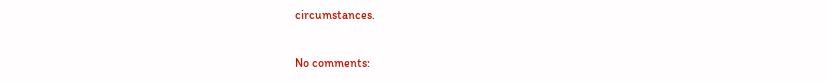circumstances.

No comments: